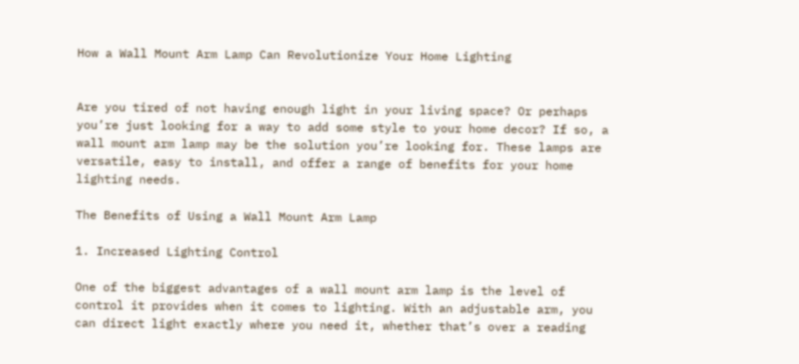How a Wall Mount Arm Lamp Can Revolutionize Your Home Lighting


Are you tired of not having enough light in your living space? Or perhaps you’re just looking for a way to add some style to your home decor? If so, a wall mount arm lamp may be the solution you’re looking for. These lamps are versatile, easy to install, and offer a range of benefits for your home lighting needs.

The Benefits of Using a Wall Mount Arm Lamp

1. Increased Lighting Control

One of the biggest advantages of a wall mount arm lamp is the level of control it provides when it comes to lighting. With an adjustable arm, you can direct light exactly where you need it, whether that’s over a reading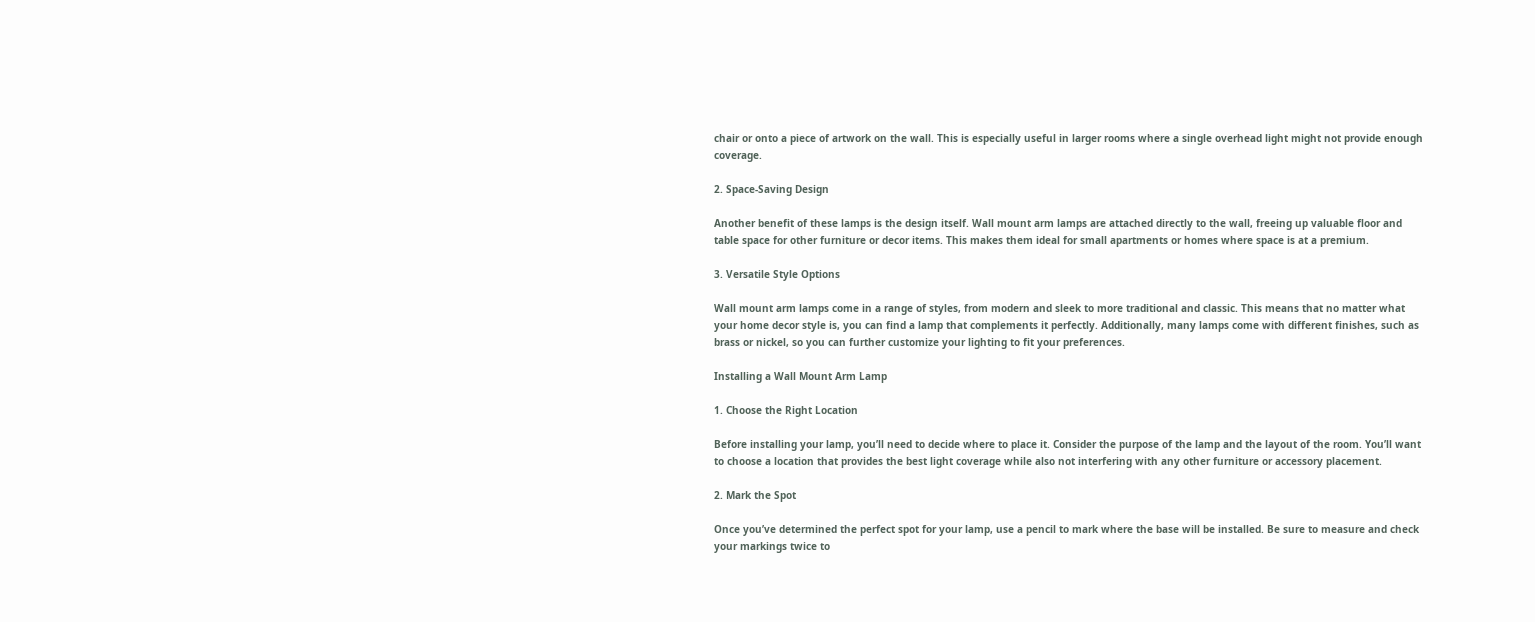chair or onto a piece of artwork on the wall. This is especially useful in larger rooms where a single overhead light might not provide enough coverage.

2. Space-Saving Design

Another benefit of these lamps is the design itself. Wall mount arm lamps are attached directly to the wall, freeing up valuable floor and table space for other furniture or decor items. This makes them ideal for small apartments or homes where space is at a premium.

3. Versatile Style Options

Wall mount arm lamps come in a range of styles, from modern and sleek to more traditional and classic. This means that no matter what your home decor style is, you can find a lamp that complements it perfectly. Additionally, many lamps come with different finishes, such as brass or nickel, so you can further customize your lighting to fit your preferences.

Installing a Wall Mount Arm Lamp

1. Choose the Right Location

Before installing your lamp, you’ll need to decide where to place it. Consider the purpose of the lamp and the layout of the room. You’ll want to choose a location that provides the best light coverage while also not interfering with any other furniture or accessory placement.

2. Mark the Spot

Once you’ve determined the perfect spot for your lamp, use a pencil to mark where the base will be installed. Be sure to measure and check your markings twice to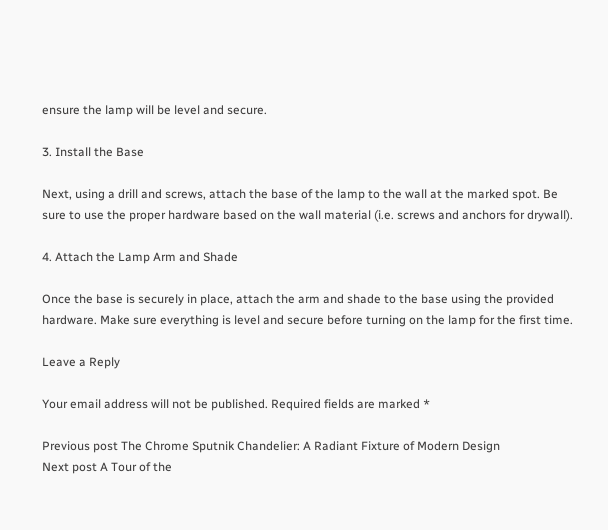ensure the lamp will be level and secure.

3. Install the Base

Next, using a drill and screws, attach the base of the lamp to the wall at the marked spot. Be sure to use the proper hardware based on the wall material (i.e. screws and anchors for drywall).

4. Attach the Lamp Arm and Shade

Once the base is securely in place, attach the arm and shade to the base using the provided hardware. Make sure everything is level and secure before turning on the lamp for the first time.

Leave a Reply

Your email address will not be published. Required fields are marked *

Previous post The Chrome Sputnik Chandelier: A Radiant Fixture of Modern Design
Next post A Tour of the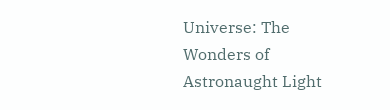Universe: The Wonders of Astronaught Light